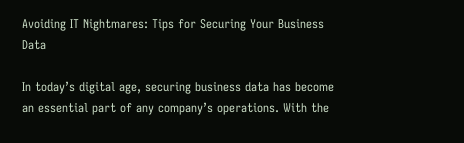Avoiding IT Nightmares: Tips for Securing Your Business Data

In today’s digital age, securing business data has become an essential part of any company’s operations. With the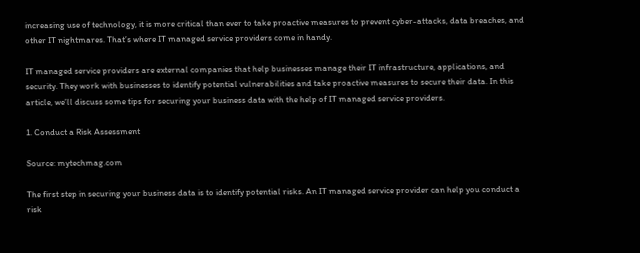increasing use of technology, it is more critical than ever to take proactive measures to prevent cyber-attacks, data breaches, and other IT nightmares. That’s where IT managed service providers come in handy.

IT managed service providers are external companies that help businesses manage their IT infrastructure, applications, and security. They work with businesses to identify potential vulnerabilities and take proactive measures to secure their data. In this article, we’ll discuss some tips for securing your business data with the help of IT managed service providers.

1. Conduct a Risk Assessment

Source: mytechmag.com

The first step in securing your business data is to identify potential risks. An IT managed service provider can help you conduct a risk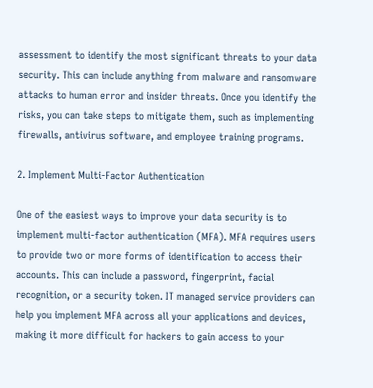assessment to identify the most significant threats to your data security. This can include anything from malware and ransomware attacks to human error and insider threats. Once you identify the risks, you can take steps to mitigate them, such as implementing firewalls, antivirus software, and employee training programs.

2. Implement Multi-Factor Authentication

One of the easiest ways to improve your data security is to implement multi-factor authentication (MFA). MFA requires users to provide two or more forms of identification to access their accounts. This can include a password, fingerprint, facial recognition, or a security token. IT managed service providers can help you implement MFA across all your applications and devices, making it more difficult for hackers to gain access to your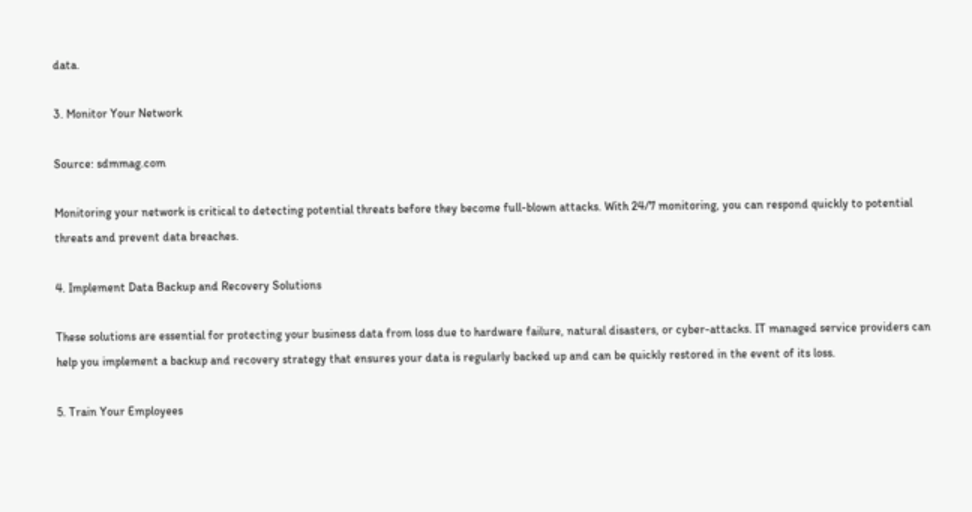data.

3. Monitor Your Network

Source: sdmmag.com

Monitoring your network is critical to detecting potential threats before they become full-blown attacks. With 24/7 monitoring, you can respond quickly to potential threats and prevent data breaches.

4. Implement Data Backup and Recovery Solutions

These solutions are essential for protecting your business data from loss due to hardware failure, natural disasters, or cyber-attacks. IT managed service providers can help you implement a backup and recovery strategy that ensures your data is regularly backed up and can be quickly restored in the event of its loss.

5. Train Your Employees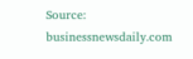Source: businessnewsdaily.com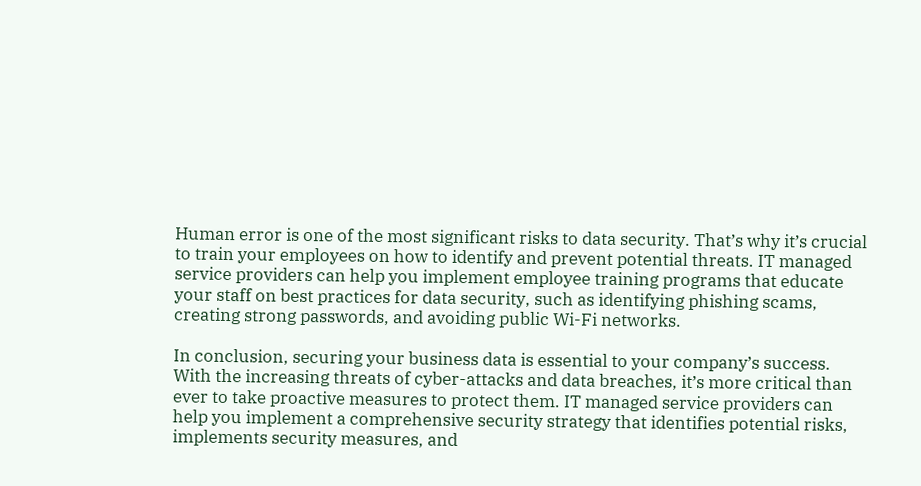Human error is one of the most significant risks to data security. That’s why it’s crucial to train your employees on how to identify and prevent potential threats. IT managed service providers can help you implement employee training programs that educate your staff on best practices for data security, such as identifying phishing scams, creating strong passwords, and avoiding public Wi-Fi networks.

In conclusion, securing your business data is essential to your company’s success. With the increasing threats of cyber-attacks and data breaches, it’s more critical than ever to take proactive measures to protect them. IT managed service providers can help you implement a comprehensive security strategy that identifies potential risks, implements security measures, and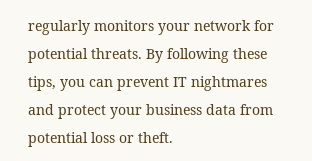regularly monitors your network for potential threats. By following these tips, you can prevent IT nightmares and protect your business data from potential loss or theft.